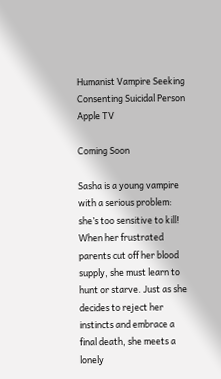Humanist Vampire Seeking Consenting Suicidal Person
Apple TV

Coming Soon

Sasha is a young vampire with a serious problem: she’s too sensitive to kill! When her frustrated parents cut off her blood supply, she must learn to hunt or starve. Just as she decides to reject her instincts and embrace a final death, she meets a lonely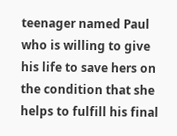teenager named Paul who is willing to give his life to save hers on the condition that she helps to fulfill his final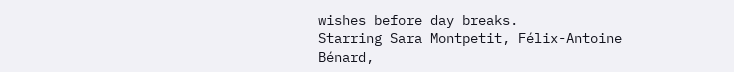wishes before day breaks.
Starring Sara Montpetit, Félix-Antoine Bénard,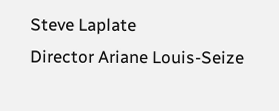Steve Laplate
Director Ariane Louis-Seize